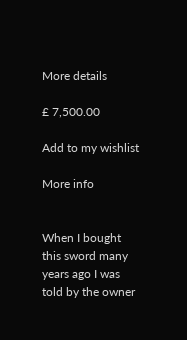More details

£ 7,500.00

Add to my wishlist

More info


When I bought this sword many years ago I was told by the owner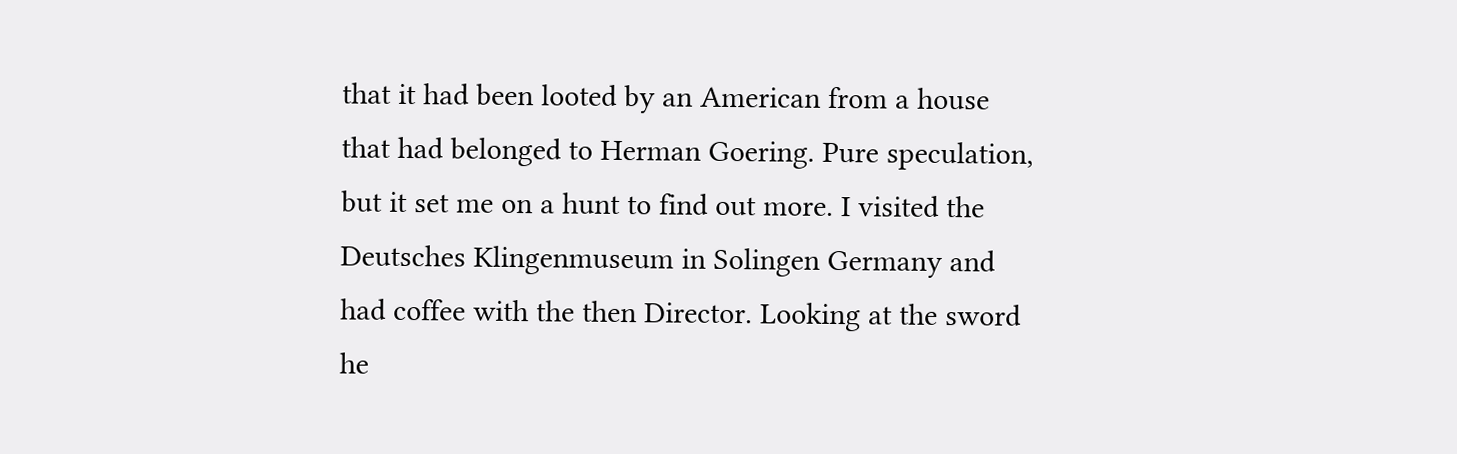that it had been looted by an American from a house that had belonged to Herman Goering. Pure speculation, but it set me on a hunt to find out more. I visited the Deutsches Klingenmuseum in Solingen Germany and had coffee with the then Director. Looking at the sword he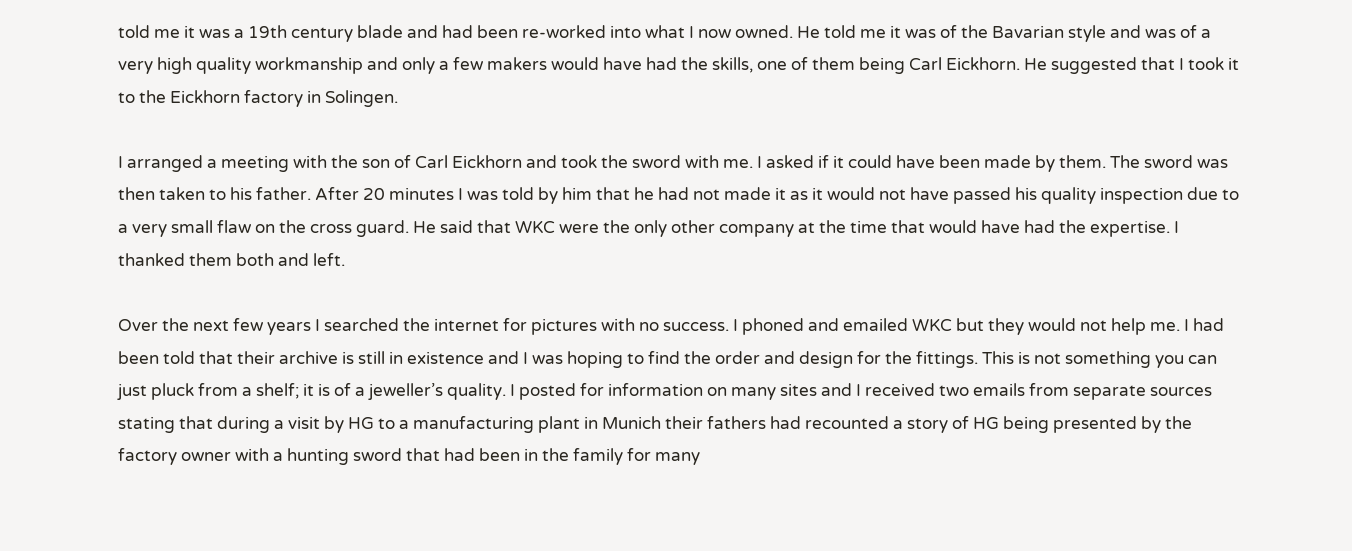told me it was a 19th century blade and had been re-worked into what I now owned. He told me it was of the Bavarian style and was of a very high quality workmanship and only a few makers would have had the skills, one of them being Carl Eickhorn. He suggested that I took it to the Eickhorn factory in Solingen.

I arranged a meeting with the son of Carl Eickhorn and took the sword with me. I asked if it could have been made by them. The sword was then taken to his father. After 20 minutes I was told by him that he had not made it as it would not have passed his quality inspection due to a very small flaw on the cross guard. He said that WKC were the only other company at the time that would have had the expertise. I thanked them both and left.

Over the next few years I searched the internet for pictures with no success. I phoned and emailed WKC but they would not help me. I had been told that their archive is still in existence and I was hoping to find the order and design for the fittings. This is not something you can just pluck from a shelf; it is of a jeweller’s quality. I posted for information on many sites and I received two emails from separate sources stating that during a visit by HG to a manufacturing plant in Munich their fathers had recounted a story of HG being presented by the factory owner with a hunting sword that had been in the family for many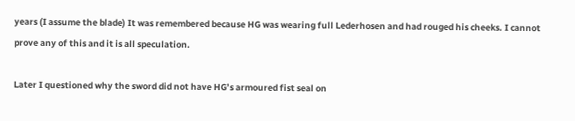years (I assume the blade) It was remembered because HG was wearing full Lederhosen and had rouged his cheeks. I cannot prove any of this and it is all speculation.

Later I questioned why the sword did not have HG’s armoured fist seal on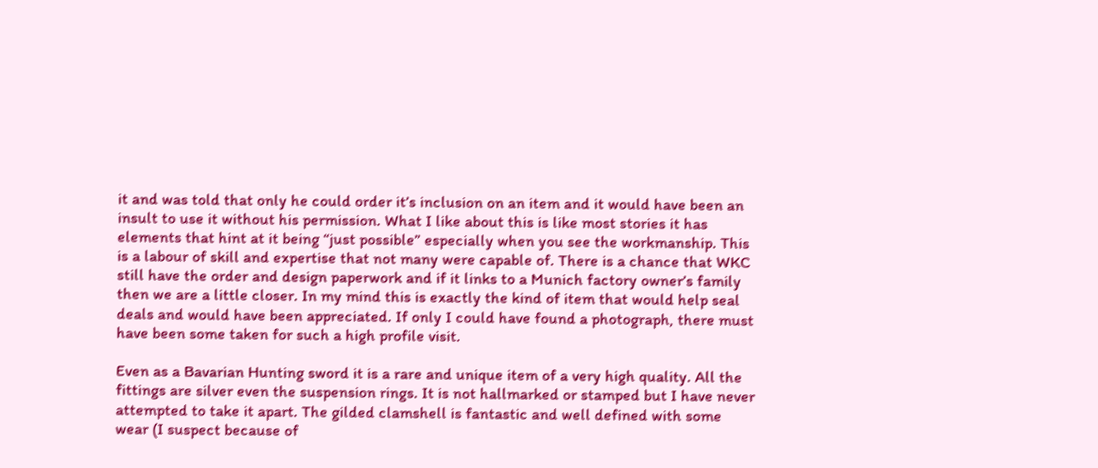it and was told that only he could order it’s inclusion on an item and it would have been an insult to use it without his permission. What I like about this is like most stories it has elements that hint at it being “just possible” especially when you see the workmanship. This is a labour of skill and expertise that not many were capable of. There is a chance that WKC still have the order and design paperwork and if it links to a Munich factory owner’s family then we are a little closer. In my mind this is exactly the kind of item that would help seal deals and would have been appreciated. If only I could have found a photograph, there must have been some taken for such a high profile visit.

Even as a Bavarian Hunting sword it is a rare and unique item of a very high quality. All the fittings are silver even the suspension rings. It is not hallmarked or stamped but I have never attempted to take it apart. The gilded clamshell is fantastic and well defined with some wear (I suspect because of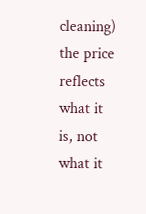cleaning) the price reflects what it is, not what it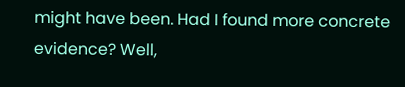might have been. Had I found more concrete evidence? Well,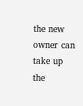the new owner can take up the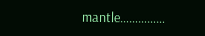mantle……………